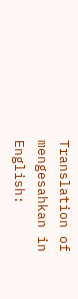Translation of mengesahkan in English: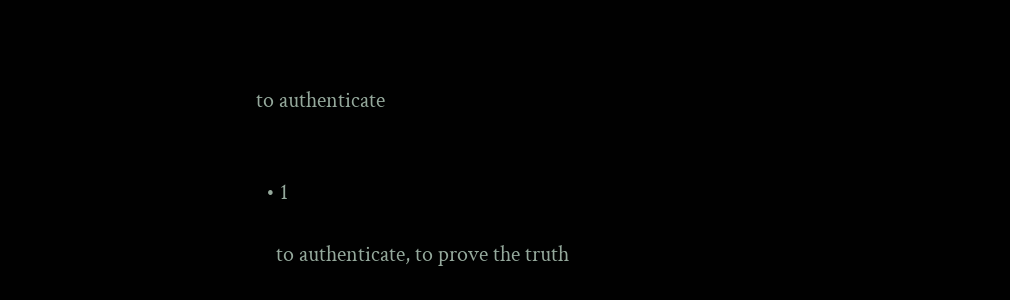to authenticate


  • 1

    to authenticate, to prove the truth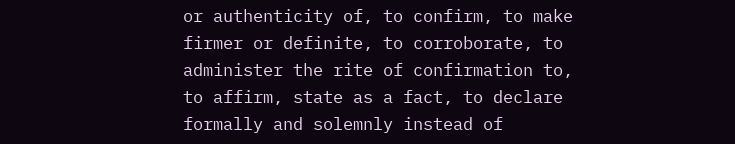or authenticity of, to confirm, to make firmer or definite, to corroborate, to administer the rite of confirmation to, to affirm, state as a fact, to declare formally and solemnly instead of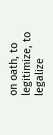on oath, to legitimize, to legalize